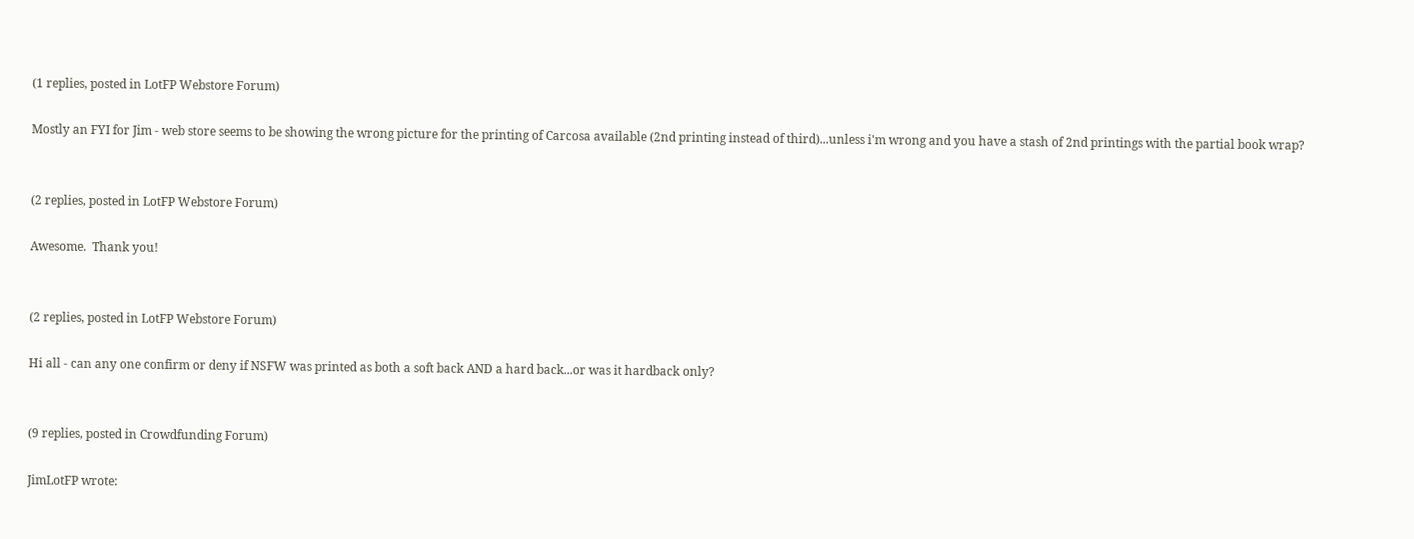(1 replies, posted in LotFP Webstore Forum)

Mostly an FYI for Jim - web store seems to be showing the wrong picture for the printing of Carcosa available (2nd printing instead of third)...unless i'm wrong and you have a stash of 2nd printings with the partial book wrap?


(2 replies, posted in LotFP Webstore Forum)

Awesome.  Thank you!


(2 replies, posted in LotFP Webstore Forum)

Hi all - can any one confirm or deny if NSFW was printed as both a soft back AND a hard back...or was it hardback only?


(9 replies, posted in Crowdfunding Forum)

JimLotFP wrote: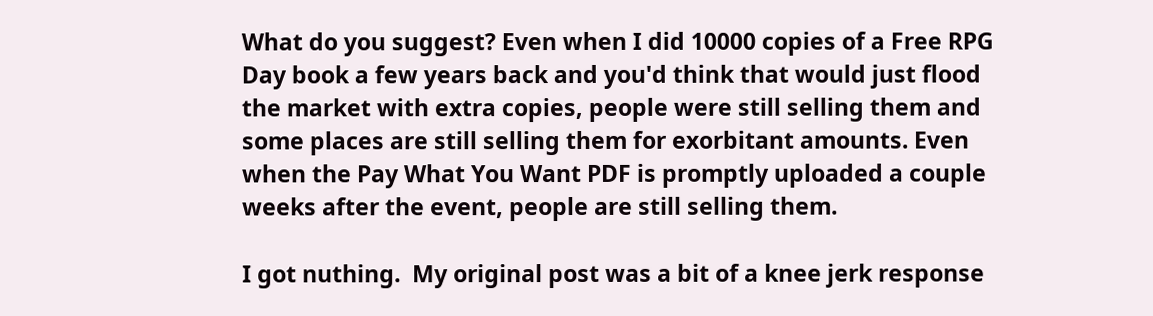What do you suggest? Even when I did 10000 copies of a Free RPG Day book a few years back and you'd think that would just flood the market with extra copies, people were still selling them and some places are still selling them for exorbitant amounts. Even when the Pay What You Want PDF is promptly uploaded a couple weeks after the event, people are still selling them.

I got nuthing.  My original post was a bit of a knee jerk response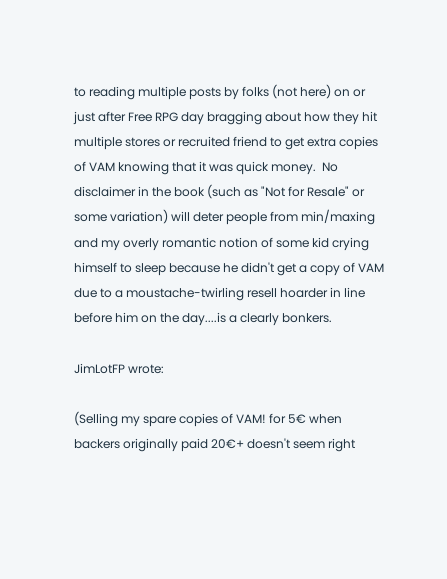to reading multiple posts by folks (not here) on or just after Free RPG day bragging about how they hit multiple stores or recruited friend to get extra copies of VAM knowing that it was quick money.  No disclaimer in the book (such as "Not for Resale" or some variation) will deter people from min/maxing and my overly romantic notion of some kid crying himself to sleep because he didn't get a copy of VAM due to a moustache-twirling resell hoarder in line before him on the day....is a clearly bonkers.

JimLotFP wrote:

(Selling my spare copies of VAM! for 5€ when backers originally paid 20€+ doesn't seem right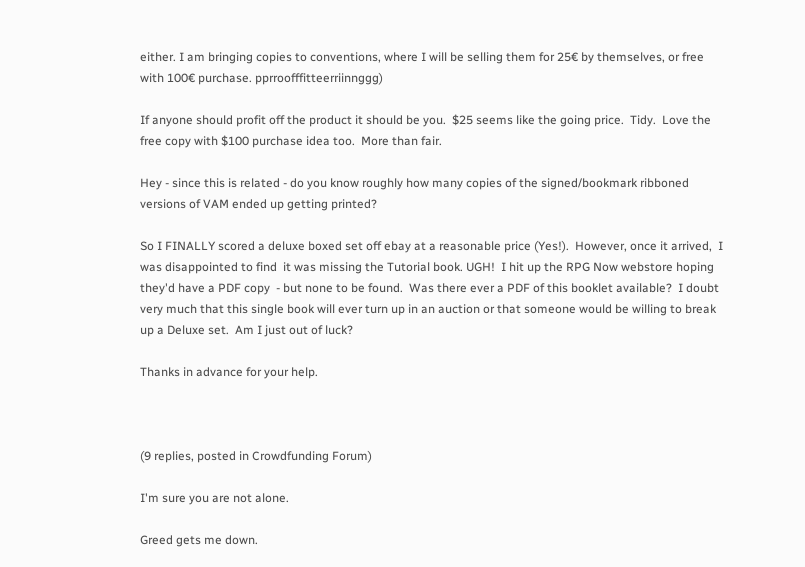either. I am bringing copies to conventions, where I will be selling them for 25€ by themselves, or free with 100€ purchase. pprroofffitteerriinnggg)

If anyone should profit off the product it should be you.  $25 seems like the going price.  Tidy.  Love the free copy with $100 purchase idea too.  More than fair.

Hey - since this is related - do you know roughly how many copies of the signed/bookmark ribboned versions of VAM ended up getting printed?

So I FINALLY scored a deluxe boxed set off ebay at a reasonable price (Yes!).  However, once it arrived,  I was disappointed to find  it was missing the Tutorial book. UGH!  I hit up the RPG Now webstore hoping they'd have a PDF copy  - but none to be found.  Was there ever a PDF of this booklet available?  I doubt very much that this single book will ever turn up in an auction or that someone would be willing to break up a Deluxe set.  Am I just out of luck?

Thanks in advance for your help.



(9 replies, posted in Crowdfunding Forum)

I'm sure you are not alone.

Greed gets me down.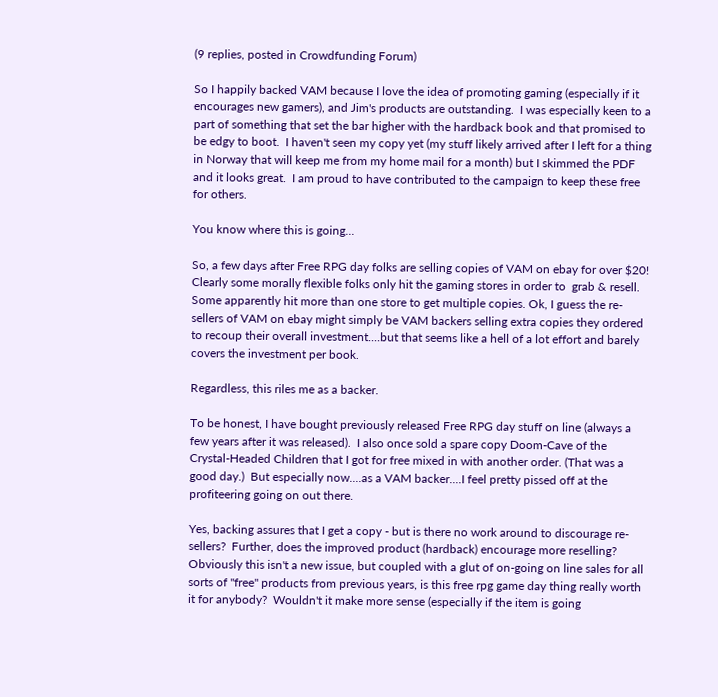(9 replies, posted in Crowdfunding Forum)

So I happily backed VAM because I love the idea of promoting gaming (especially if it encourages new gamers), and Jim's products are outstanding.  I was especially keen to a part of something that set the bar higher with the hardback book and that promised to be edgy to boot.  I haven't seen my copy yet (my stuff likely arrived after I left for a thing in Norway that will keep me from my home mail for a month) but I skimmed the PDF and it looks great.  I am proud to have contributed to the campaign to keep these free for others.

You know where this is going...

So, a few days after Free RPG day folks are selling copies of VAM on ebay for over $20!  Clearly some morally flexible folks only hit the gaming stores in order to  grab & resell.  Some apparently hit more than one store to get multiple copies. Ok, I guess the re-sellers of VAM on ebay might simply be VAM backers selling extra copies they ordered to recoup their overall investment....but that seems like a hell of a lot effort and barely covers the investment per book.

Regardless, this riles me as a backer.

To be honest, I have bought previously released Free RPG day stuff on line (always a few years after it was released).  I also once sold a spare copy Doom-Cave of the Crystal-Headed Children that I got for free mixed in with another order. (That was a good day.)  But especially now....as a VAM backer....I feel pretty pissed off at the profiteering going on out there.

Yes, backing assures that I get a copy - but is there no work around to discourage re-sellers?  Further, does the improved product (hardback) encourage more reselling?  Obviously this isn't a new issue, but coupled with a glut of on-going on line sales for all sorts of "free" products from previous years, is this free rpg game day thing really worth it for anybody?  Wouldn't it make more sense (especially if the item is going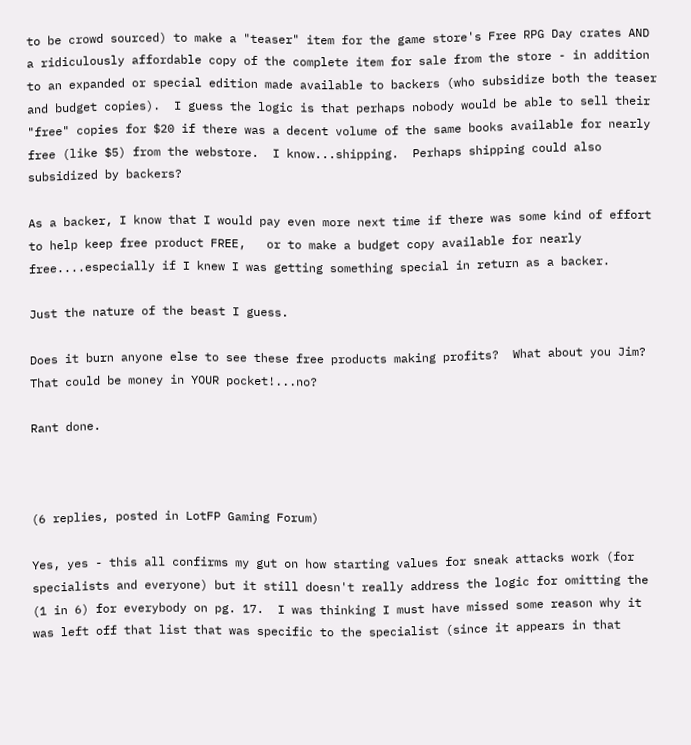to be crowd sourced) to make a "teaser" item for the game store's Free RPG Day crates AND a ridiculously affordable copy of the complete item for sale from the store - in addition to an expanded or special edition made available to backers (who subsidize both the teaser and budget copies).  I guess the logic is that perhaps nobody would be able to sell their "free" copies for $20 if there was a decent volume of the same books available for nearly free (like $5) from the webstore.  I know...shipping.  Perhaps shipping could also subsidized by backers?

As a backer, I know that I would pay even more next time if there was some kind of effort to help keep free product FREE,   or to make a budget copy available for nearly free....especially if I knew I was getting something special in return as a backer.

Just the nature of the beast I guess.

Does it burn anyone else to see these free products making profits?  What about you Jim?  That could be money in YOUR pocket!...no?

Rant done.



(6 replies, posted in LotFP Gaming Forum)

Yes, yes - this all confirms my gut on how starting values for sneak attacks work (for specialists and everyone) but it still doesn't really address the logic for omitting the (1 in 6) for everybody on pg. 17.  I was thinking I must have missed some reason why it was left off that list that was specific to the specialist (since it appears in that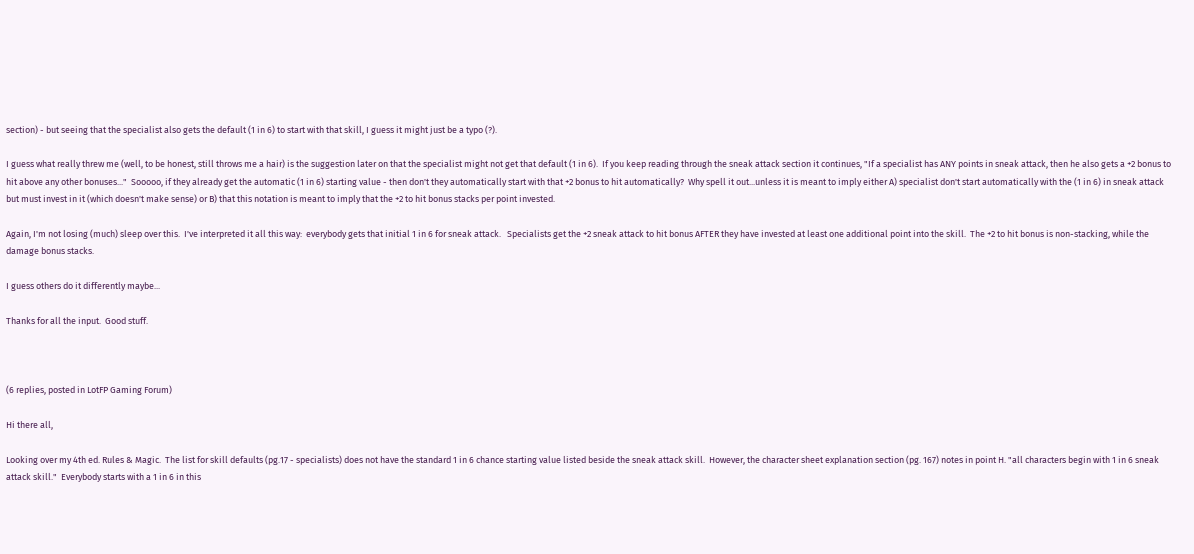section) - but seeing that the specialist also gets the default (1 in 6) to start with that skill, I guess it might just be a typo (?).

I guess what really threw me (well, to be honest, still throws me a hair) is the suggestion later on that the specialist might not get that default (1 in 6).  If you keep reading through the sneak attack section it continues, "If a specialist has ANY points in sneak attack, then he also gets a +2 bonus to hit above any other bonuses..."  Sooooo, if they already get the automatic (1 in 6) starting value - then don't they automatically start with that +2 bonus to hit automatically?  Why spell it out...unless it is meant to imply either A) specialist don't start automatically with the (1 in 6) in sneak attack but must invest in it (which doesn't make sense) or B) that this notation is meant to imply that the +2 to hit bonus stacks per point invested.

Again, I'm not losing (much) sleep over this.  I've interpreted it all this way:  everybody gets that initial 1 in 6 for sneak attack.   Specialists get the +2 sneak attack to hit bonus AFTER they have invested at least one additional point into the skill.  The +2 to hit bonus is non-stacking, while the damage bonus stacks.

I guess others do it differently maybe...

Thanks for all the input.  Good stuff.



(6 replies, posted in LotFP Gaming Forum)

Hi there all,

Looking over my 4th ed. Rules & Magic.  The list for skill defaults (pg.17 - specialists) does not have the standard 1 in 6 chance starting value listed beside the sneak attack skill.  However, the character sheet explanation section (pg. 167) notes in point H. "all characters begin with 1 in 6 sneak attack skill."  Everybody starts with a 1 in 6 in this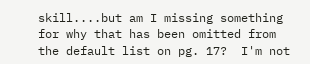skill....but am I missing something for why that has been omitted from the default list on pg. 17?  I'm not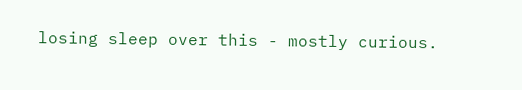losing sleep over this - mostly curious.